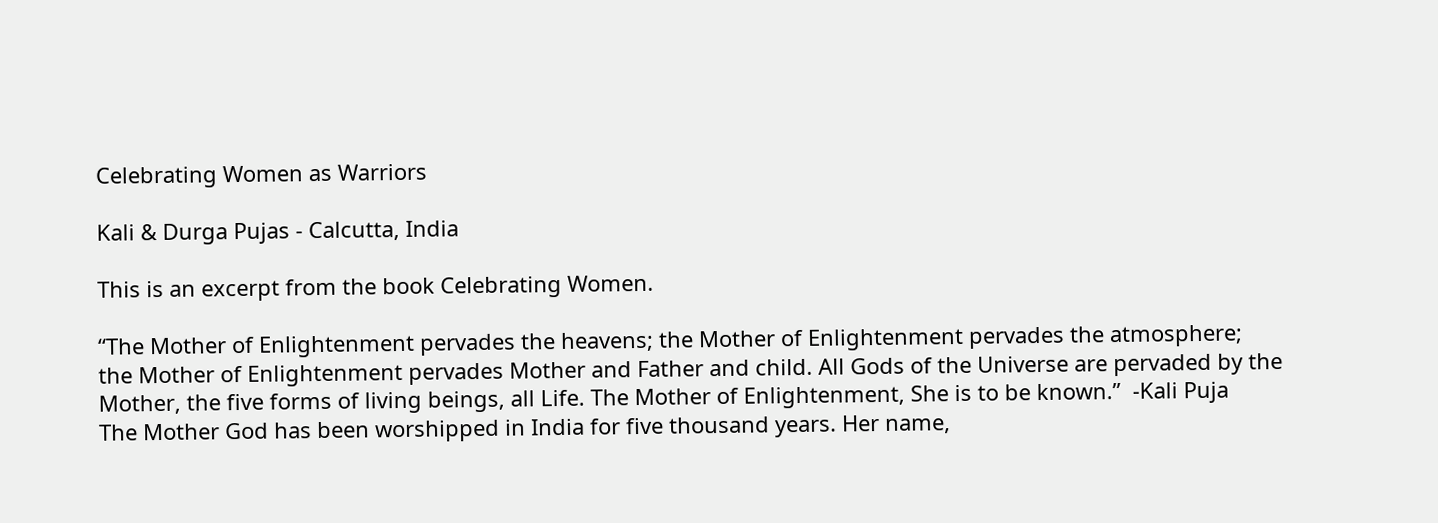Celebrating Women as Warriors

Kali & Durga Pujas - Calcutta, India

This is an excerpt from the book Celebrating Women.

“The Mother of Enlightenment pervades the heavens; the Mother of Enlightenment pervades the atmosphere;  the Mother of Enlightenment pervades Mother and Father and child. All Gods of the Universe are pervaded by the Mother, the five forms of living beings, all Life. The Mother of Enlightenment, She is to be known.”  -Kali Puja
The Mother God has been worshipped in India for five thousand years. Her name,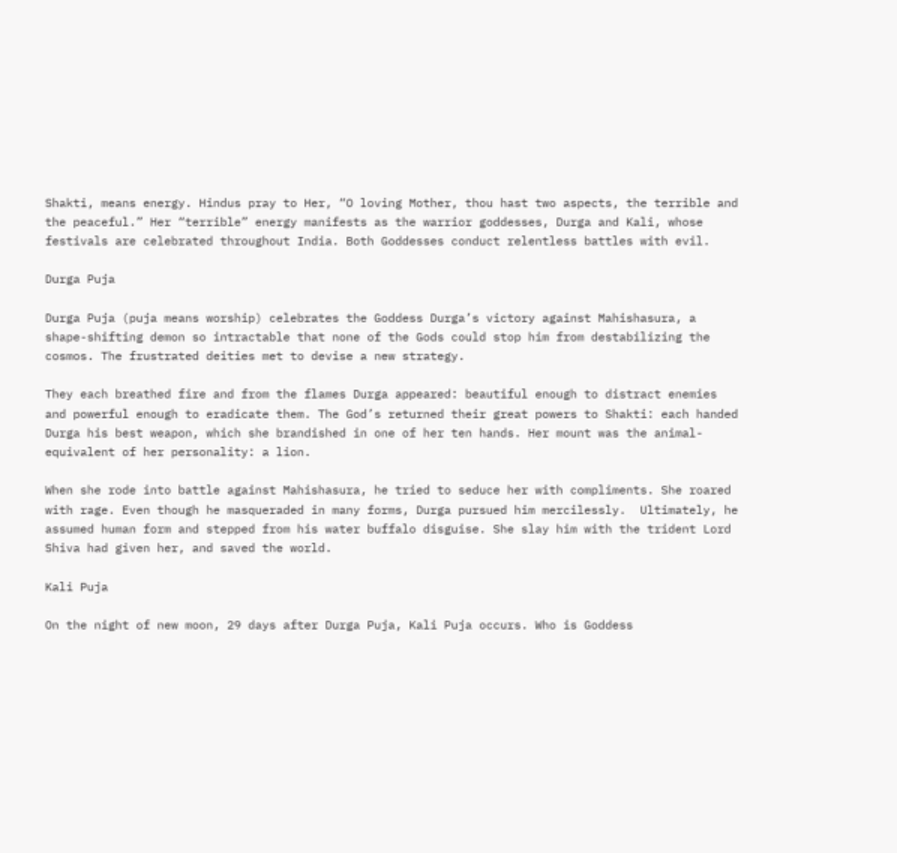Shakti, means energy. Hindus pray to Her, “O loving Mother, thou hast two aspects, the terrible and the peaceful.” Her “terrible” energy manifests as the warrior goddesses, Durga and Kali, whose festivals are celebrated throughout India. Both Goddesses conduct relentless battles with evil.

Durga Puja

Durga Puja (puja means worship) celebrates the Goddess Durga’s victory against Mahishasura, a shape-shifting demon so intractable that none of the Gods could stop him from destabilizing the cosmos. The frustrated deities met to devise a new strategy.

They each breathed fire and from the flames Durga appeared: beautiful enough to distract enemies and powerful enough to eradicate them. The God’s returned their great powers to Shakti: each handed Durga his best weapon, which she brandished in one of her ten hands. Her mount was the animal-equivalent of her personality: a lion.

When she rode into battle against Mahishasura, he tried to seduce her with compliments. She roared with rage. Even though he masqueraded in many forms, Durga pursued him mercilessly.  Ultimately, he assumed human form and stepped from his water buffalo disguise. She slay him with the trident Lord Shiva had given her, and saved the world.

Kali Puja

On the night of new moon, 29 days after Durga Puja, Kali Puja occurs. Who is Goddess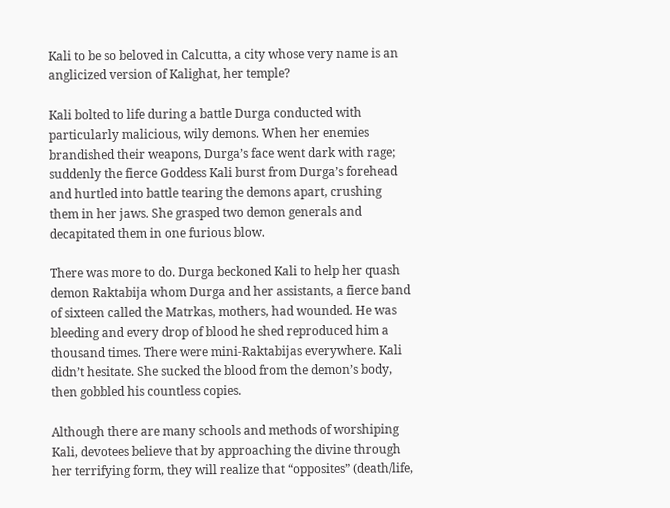Kali to be so beloved in Calcutta, a city whose very name is an anglicized version of Kalighat, her temple?

Kali bolted to life during a battle Durga conducted with particularly malicious, wily demons. When her enemies brandished their weapons, Durga’s face went dark with rage; suddenly the fierce Goddess Kali burst from Durga’s forehead and hurtled into battle tearing the demons apart, crushing them in her jaws. She grasped two demon generals and decapitated them in one furious blow.

There was more to do. Durga beckoned Kali to help her quash demon Raktabija whom Durga and her assistants, a fierce band of sixteen called the Matrkas, mothers, had wounded. He was bleeding and every drop of blood he shed reproduced him a thousand times. There were mini-Raktabijas everywhere. Kali didn’t hesitate. She sucked the blood from the demon’s body, then gobbled his countless copies.

Although there are many schools and methods of worshiping Kali, devotees believe that by approaching the divine through her terrifying form, they will realize that “opposites” (death/life,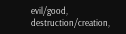evil/good, destruction/creation,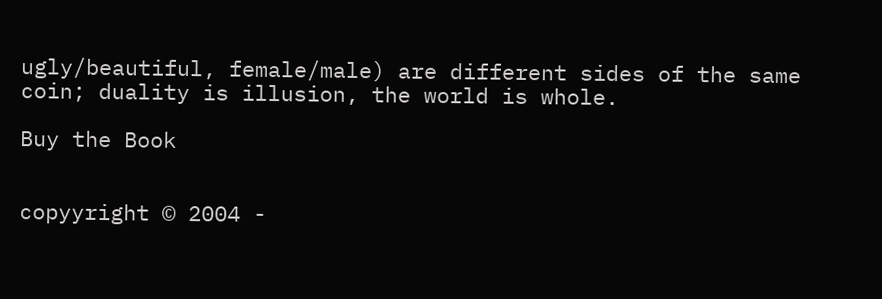ugly/beautiful, female/male) are different sides of the same coin; duality is illusion, the world is whole.

Buy the Book


copyyright © 2004 -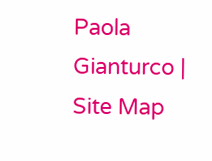Paola Gianturco | Site Map